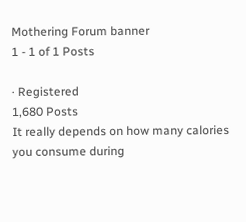Mothering Forum banner
1 - 1 of 1 Posts

· Registered
1,680 Posts
It really depends on how many calories you consume during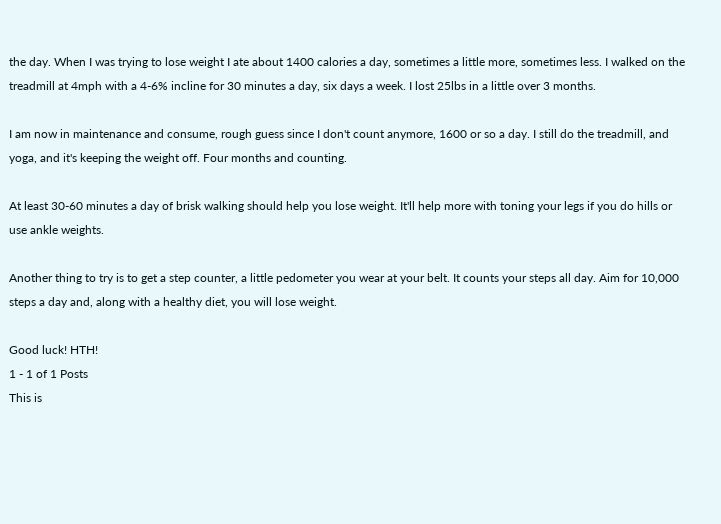the day. When I was trying to lose weight I ate about 1400 calories a day, sometimes a little more, sometimes less. I walked on the treadmill at 4mph with a 4-6% incline for 30 minutes a day, six days a week. I lost 25lbs in a little over 3 months.

I am now in maintenance and consume, rough guess since I don't count anymore, 1600 or so a day. I still do the treadmill, and yoga, and it's keeping the weight off. Four months and counting.

At least 30-60 minutes a day of brisk walking should help you lose weight. It'll help more with toning your legs if you do hills or use ankle weights.

Another thing to try is to get a step counter, a little pedometer you wear at your belt. It counts your steps all day. Aim for 10,000 steps a day and, along with a healthy diet, you will lose weight.

Good luck! HTH!
1 - 1 of 1 Posts
This is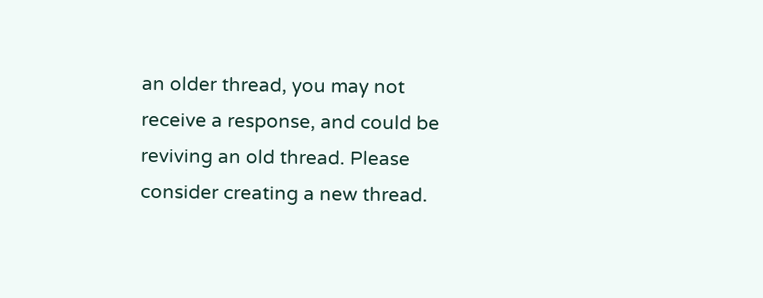an older thread, you may not receive a response, and could be reviving an old thread. Please consider creating a new thread.